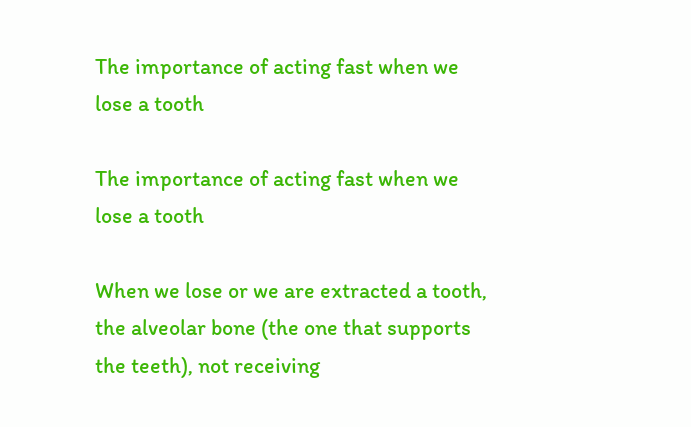The importance of acting fast when we lose a tooth

The importance of acting fast when we lose a tooth

When we lose or we are extracted a tooth,  the alveolar bone (the one that supports the teeth), not receiving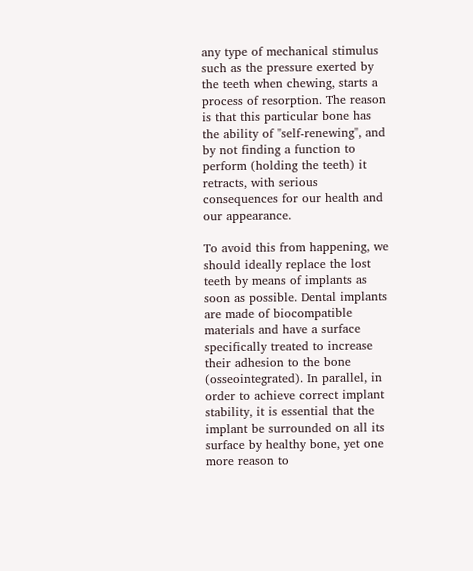any type of mechanical stimulus such as the pressure exerted by the teeth when chewing, starts a process of resorption. The reason is that this particular bone has the ability of "self-renewing", and by not finding a function to perform (holding the teeth) it retracts, with serious consequences for our health and our appearance.

To avoid this from happening, we should ideally replace the lost teeth by means of implants as soon as possible. Dental implants are made of biocompatible materials and have a surface specifically treated to increase their adhesion to the bone (osseointegrated). In parallel, in order to achieve correct implant stability, it is essential that the implant be surrounded on all its surface by healthy bone, yet one more reason to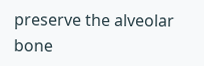preserve the alveolar bone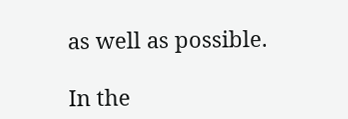as well as possible.

In the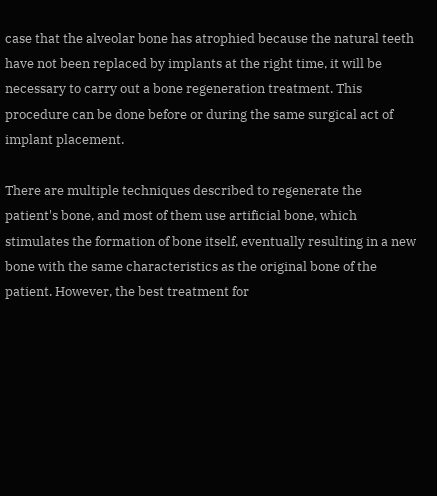case that the alveolar bone has atrophied because the natural teeth have not been replaced by implants at the right time, it will be necessary to carry out a bone regeneration treatment. This procedure can be done before or during the same surgical act of implant placement.

There are multiple techniques described to regenerate the patient's bone, and most of them use artificial bone, which stimulates the formation of bone itself, eventually resulting in a new bone with the same characteristics as the original bone of the patient. However, the best treatment for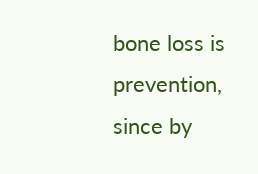bone loss is prevention, since by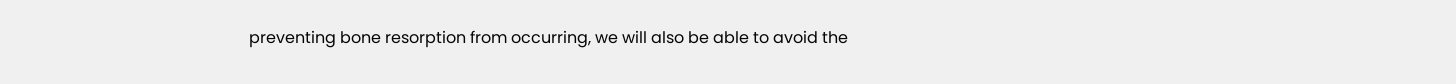preventing bone resorption from occurring, we will also be able to avoid the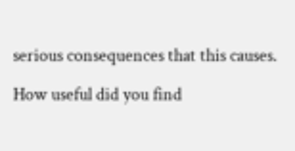serious consequences that this causes.

How useful did you find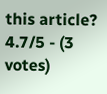this article?
4.7/5 - (3 votes)